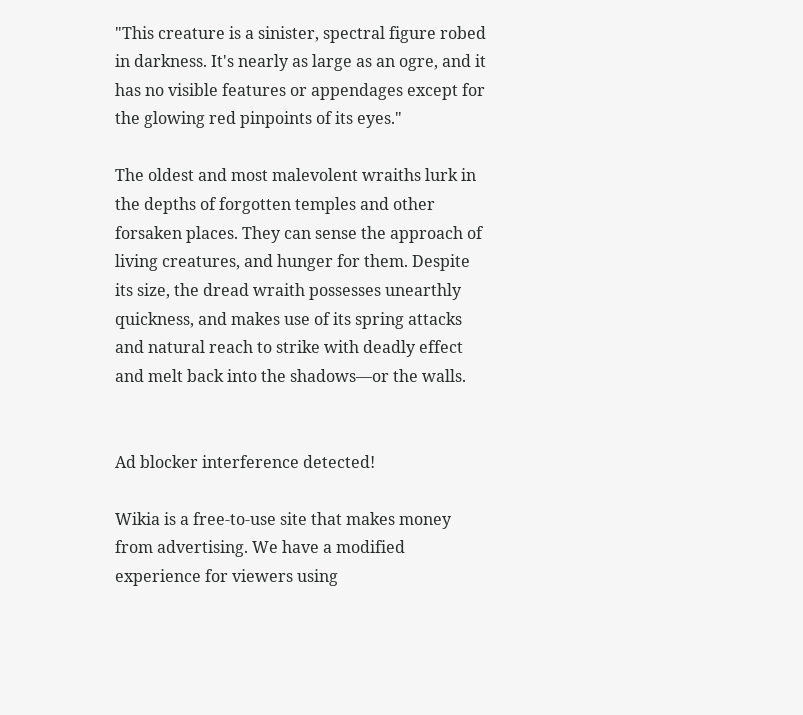"This creature is a sinister, spectral figure robed in darkness. It's nearly as large as an ogre, and it has no visible features or appendages except for the glowing red pinpoints of its eyes."

The oldest and most malevolent wraiths lurk in the depths of forgotten temples and other forsaken places. They can sense the approach of living creatures, and hunger for them. Despite its size, the dread wraith possesses unearthly quickness, and makes use of its spring attacks and natural reach to strike with deadly effect and melt back into the shadows—or the walls.


Ad blocker interference detected!

Wikia is a free-to-use site that makes money from advertising. We have a modified experience for viewers using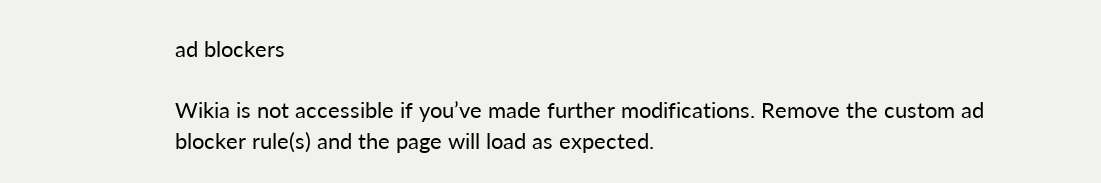ad blockers

Wikia is not accessible if you’ve made further modifications. Remove the custom ad blocker rule(s) and the page will load as expected.